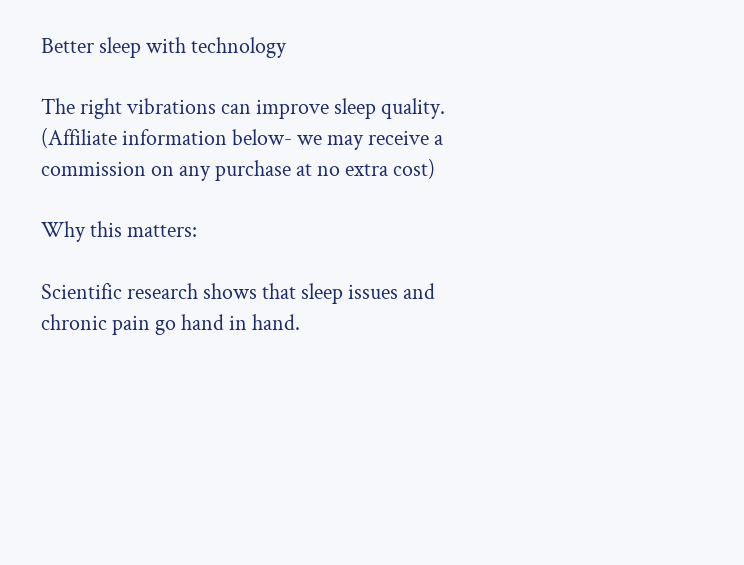Better sleep with technology

The right vibrations can improve sleep quality. (Affiliate information below- we may receive a commission on any purchase at no extra cost)

Why this matters:

Scientific research shows that sleep issues and chronic pain go hand in hand.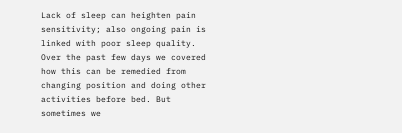Lack of sleep can heighten pain sensitivity; also ongoing pain is linked with poor sleep quality. Over the past few days we covered how this can be remedied from changing position and doing other activities before bed. But sometimes we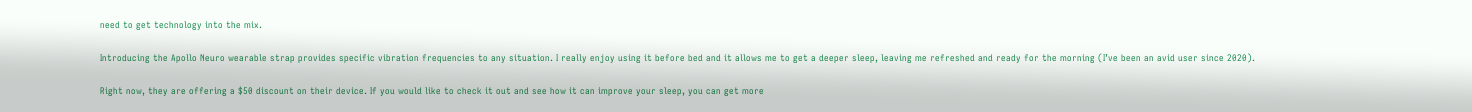need to get technology into the mix.

Introducing the Apollo Neuro wearable strap provides specific vibration frequencies to any situation. I really enjoy using it before bed and it allows me to get a deeper sleep, leaving me refreshed and ready for the morning (I’ve been an avid user since 2020).

Right now, they are offering a $50 discount on their device. If you would like to check it out and see how it can improve your sleep, you can get more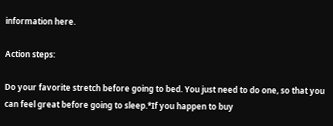information here.

Action steps:

Do your favorite stretch before going to bed. You just need to do one, so that you can feel great before going to sleep.*If you happen to buy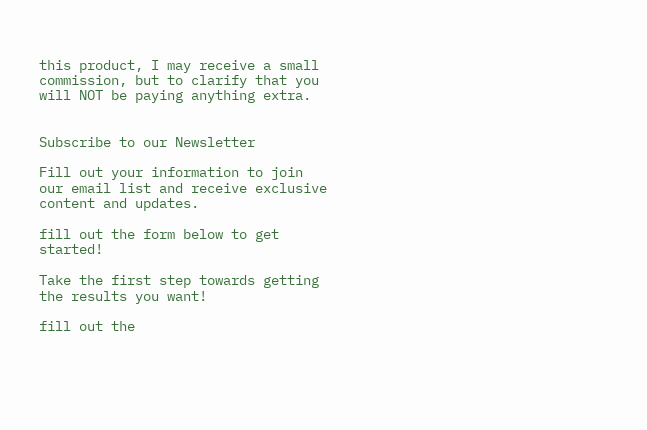this product, I may receive a small commission, but to clarify that you will NOT be paying anything extra.


Subscribe to our Newsletter

Fill out your information to join our email list and receive exclusive content and updates.

fill out the form below to get started!

Take the first step towards getting the results you want!

fill out the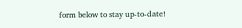form below to stay up-to-date!